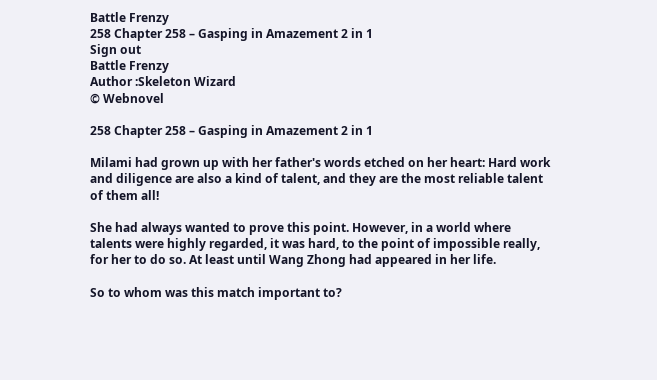Battle Frenzy
258 Chapter 258 – Gasping in Amazement 2 in 1
Sign out
Battle Frenzy
Author :Skeleton Wizard
© Webnovel

258 Chapter 258 – Gasping in Amazement 2 in 1

Milami had grown up with her father's words etched on her heart: Hard work and diligence are also a kind of talent, and they are the most reliable talent of them all!

She had always wanted to prove this point. However, in a world where talents were highly regarded, it was hard, to the point of impossible really, for her to do so. At least until Wang Zhong had appeared in her life.

So to whom was this match important to?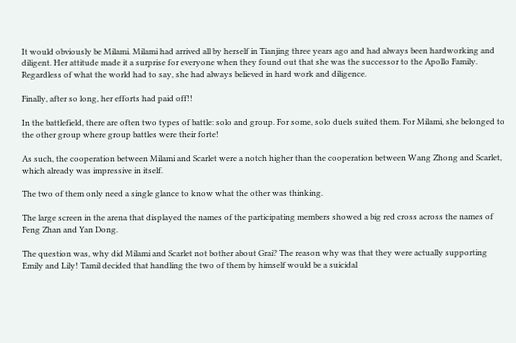It would obviously be Milami. Milami had arrived all by herself in Tianjing three years ago and had always been hardworking and diligent. Her attitude made it a surprise for everyone when they found out that she was the successor to the Apollo Family. Regardless of what the world had to say, she had always believed in hard work and diligence.

Finally, after so long, her efforts had paid off!!

In the battlefield, there are often two types of battle: solo and group. For some, solo duels suited them. For Milami, she belonged to the other group where group battles were their forte!

As such, the cooperation between Milami and Scarlet were a notch higher than the cooperation between Wang Zhong and Scarlet, which already was impressive in itself.

The two of them only need a single glance to know what the other was thinking.

The large screen in the arena that displayed the names of the participating members showed a big red cross across the names of Feng Zhan and Yan Dong.

The question was, why did Milami and Scarlet not bother about Grai? The reason why was that they were actually supporting Emily and Lily! Tamil decided that handling the two of them by himself would be a suicidal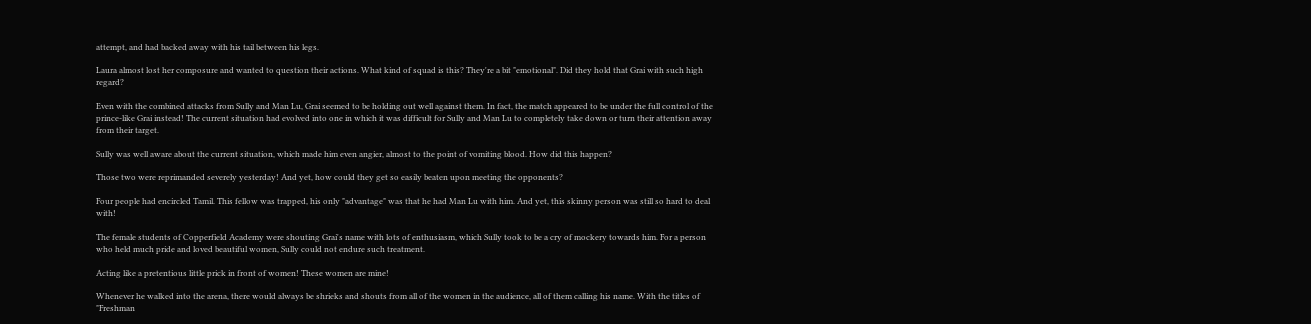attempt, and had backed away with his tail between his legs.

Laura almost lost her composure and wanted to question their actions. What kind of squad is this? They're a bit "emotional". Did they hold that Grai with such high regard?

Even with the combined attacks from Sully and Man Lu, Grai seemed to be holding out well against them. In fact, the match appeared to be under the full control of the prince-like Grai instead! The current situation had evolved into one in which it was difficult for Sully and Man Lu to completely take down or turn their attention away from their target.

Sully was well aware about the current situation, which made him even angier, almost to the point of vomiting blood. How did this happen?

Those two were reprimanded severely yesterday! And yet, how could they get so easily beaten upon meeting the opponents?

Four people had encircled Tamil. This fellow was trapped, his only "advantage" was that he had Man Lu with him. And yet, this skinny person was still so hard to deal with!

The female students of Copperfield Academy were shouting Grai's name with lots of enthusiasm, which Sully took to be a cry of mockery towards him. For a person who held much pride and loved beautiful women, Sully could not endure such treatment.

Acting like a pretentious little prick in front of women! These women are mine!

Whenever he walked into the arena, there would always be shrieks and shouts from all of the women in the audience, all of them calling his name. With the titles of "Freshman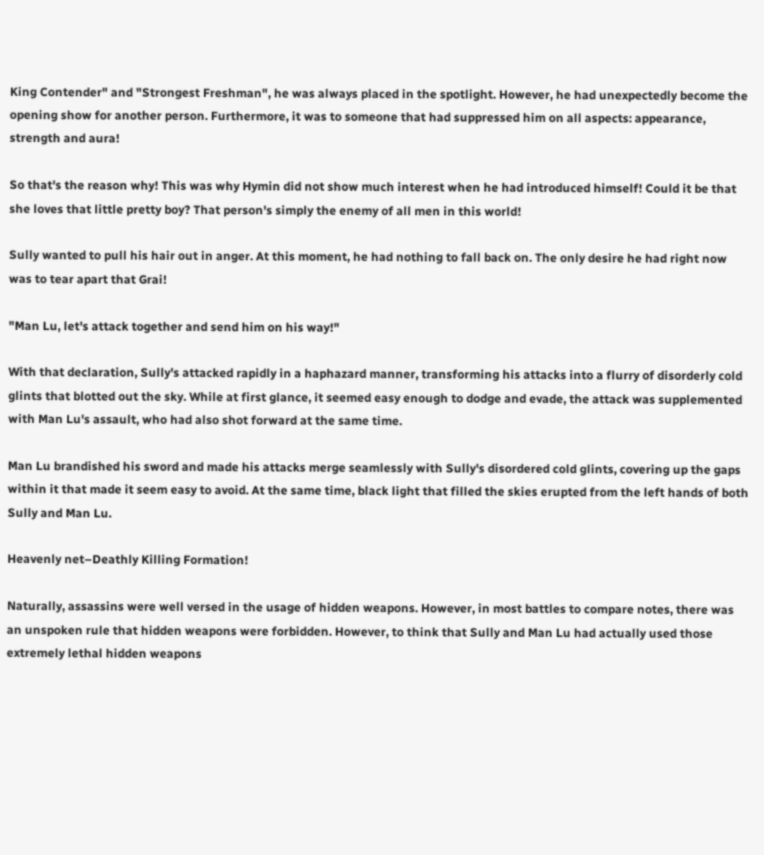King Contender" and "Strongest Freshman", he was always placed in the spotlight. However, he had unexpectedly become the opening show for another person. Furthermore, it was to someone that had suppressed him on all aspects: appearance, strength and aura!

So that's the reason why! This was why Hymin did not show much interest when he had introduced himself! Could it be that she loves that little pretty boy? That person's simply the enemy of all men in this world!

Sully wanted to pull his hair out in anger. At this moment, he had nothing to fall back on. The only desire he had right now was to tear apart that Grai!

"Man Lu, let's attack together and send him on his way!"

With that declaration, Sully's attacked rapidly in a haphazard manner, transforming his attacks into a flurry of disorderly cold glints that blotted out the sky. While at first glance, it seemed easy enough to dodge and evade, the attack was supplemented with Man Lu's assault, who had also shot forward at the same time.

Man Lu brandished his sword and made his attacks merge seamlessly with Sully's disordered cold glints, covering up the gaps within it that made it seem easy to avoid. At the same time, black light that filled the skies erupted from the left hands of both Sully and Man Lu.

Heavenly net–Deathly Killing Formation!

Naturally, assassins were well versed in the usage of hidden weapons. However, in most battles to compare notes, there was an unspoken rule that hidden weapons were forbidden. However, to think that Sully and Man Lu had actually used those extremely lethal hidden weapons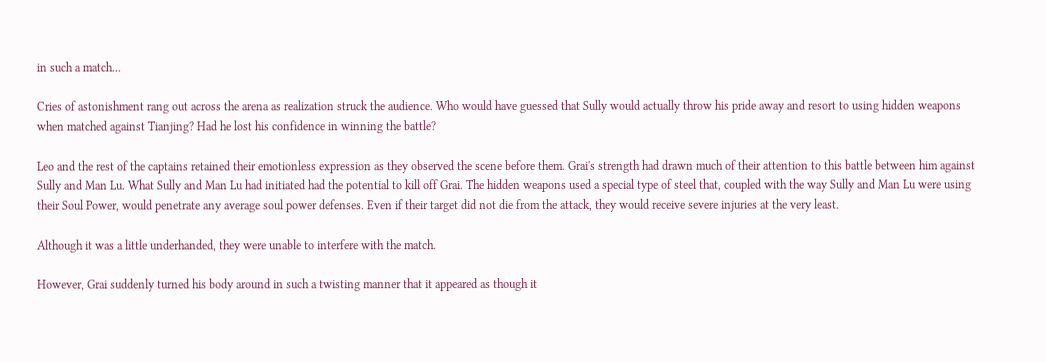in such a match…

Cries of astonishment rang out across the arena as realization struck the audience. Who would have guessed that Sully would actually throw his pride away and resort to using hidden weapons when matched against Tianjing? Had he lost his confidence in winning the battle?

Leo and the rest of the captains retained their emotionless expression as they observed the scene before them. Grai's strength had drawn much of their attention to this battle between him against Sully and Man Lu. What Sully and Man Lu had initiated had the potential to kill off Grai. The hidden weapons used a special type of steel that, coupled with the way Sully and Man Lu were using their Soul Power, would penetrate any average soul power defenses. Even if their target did not die from the attack, they would receive severe injuries at the very least.

Although it was a little underhanded, they were unable to interfere with the match.

However, Grai suddenly turned his body around in such a twisting manner that it appeared as though it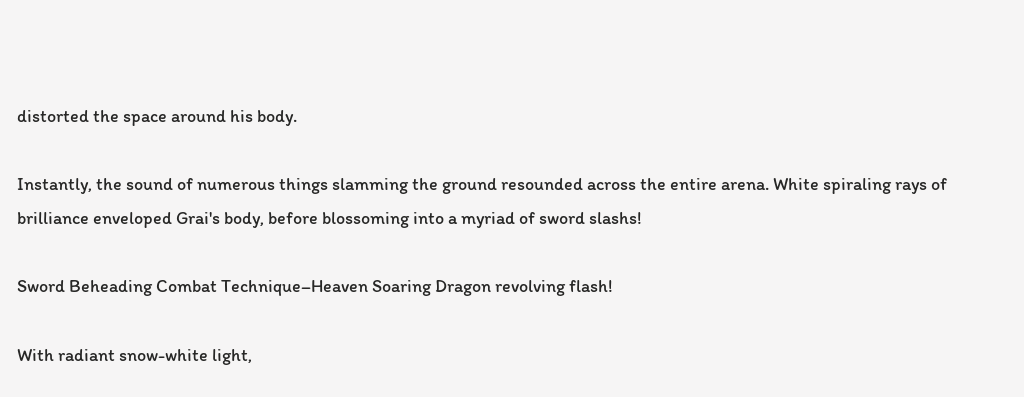distorted the space around his body.

Instantly, the sound of numerous things slamming the ground resounded across the entire arena. White spiraling rays of brilliance enveloped Grai's body, before blossoming into a myriad of sword slashs!

Sword Beheading Combat Technique–Heaven Soaring Dragon revolving flash!

With radiant snow-white light,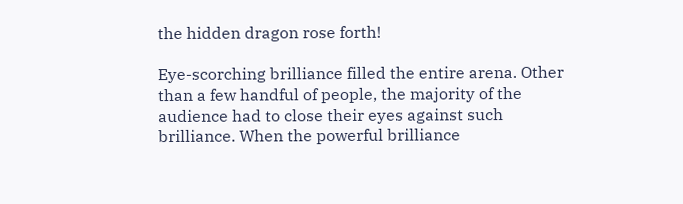the hidden dragon rose forth!

Eye-scorching brilliance filled the entire arena. Other than a few handful of people, the majority of the audience had to close their eyes against such brilliance. When the powerful brilliance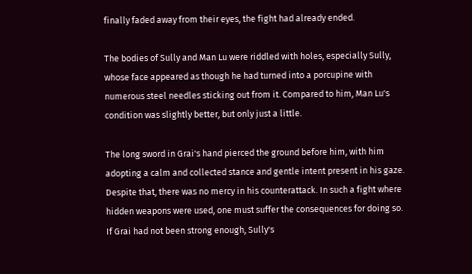finally faded away from their eyes, the fight had already ended.

The bodies of Sully and Man Lu were riddled with holes, especially Sully, whose face appeared as though he had turned into a porcupine with numerous steel needles sticking out from it. Compared to him, Man Lu's condition was slightly better, but only just a little.

The long sword in Grai's hand pierced the ground before him, with him adopting a calm and collected stance and gentle intent present in his gaze. Despite that, there was no mercy in his counterattack. In such a fight where hidden weapons were used, one must suffer the consequences for doing so. If Grai had not been strong enough, Sully's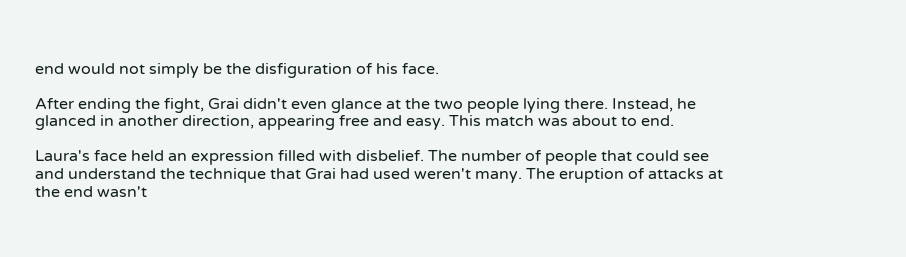end would not simply be the disfiguration of his face.

After ending the fight, Grai didn't even glance at the two people lying there. Instead, he glanced in another direction, appearing free and easy. This match was about to end.

Laura's face held an expression filled with disbelief. The number of people that could see and understand the technique that Grai had used weren't many. The eruption of attacks at the end wasn't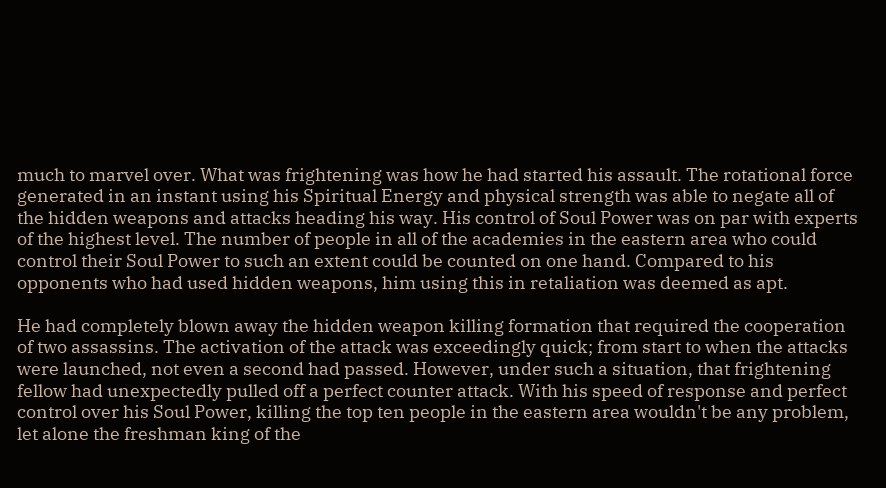much to marvel over. What was frightening was how he had started his assault. The rotational force generated in an instant using his Spiritual Energy and physical strength was able to negate all of the hidden weapons and attacks heading his way. His control of Soul Power was on par with experts of the highest level. The number of people in all of the academies in the eastern area who could control their Soul Power to such an extent could be counted on one hand. Compared to his opponents who had used hidden weapons, him using this in retaliation was deemed as apt.

He had completely blown away the hidden weapon killing formation that required the cooperation of two assassins. The activation of the attack was exceedingly quick; from start to when the attacks were launched, not even a second had passed. However, under such a situation, that frightening fellow had unexpectedly pulled off a perfect counter attack. With his speed of response and perfect control over his Soul Power, killing the top ten people in the eastern area wouldn't be any problem, let alone the freshman king of the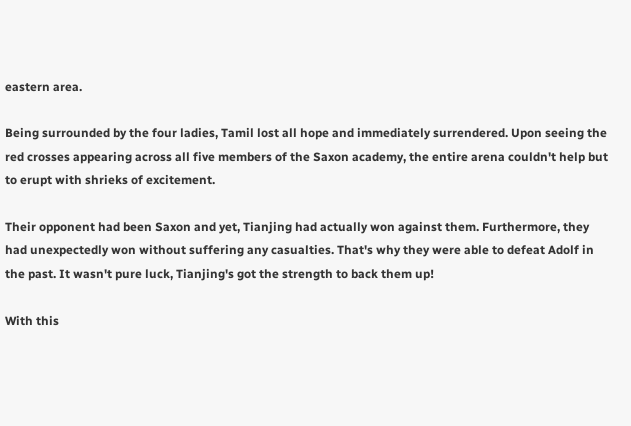eastern area.

Being surrounded by the four ladies, Tamil lost all hope and immediately surrendered. Upon seeing the red crosses appearing across all five members of the Saxon academy, the entire arena couldn't help but to erupt with shrieks of excitement.

Their opponent had been Saxon and yet, Tianjing had actually won against them. Furthermore, they had unexpectedly won without suffering any casualties. That's why they were able to defeat Adolf in the past. It wasn't pure luck, Tianjing's got the strength to back them up!

With this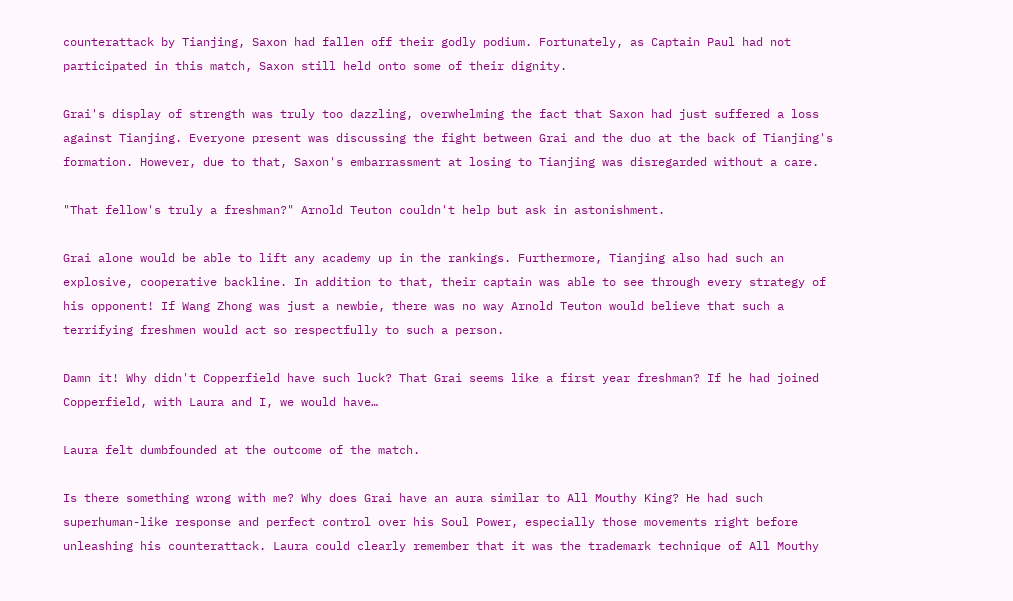counterattack by Tianjing, Saxon had fallen off their godly podium. Fortunately, as Captain Paul had not participated in this match, Saxon still held onto some of their dignity.

Grai's display of strength was truly too dazzling, overwhelming the fact that Saxon had just suffered a loss against Tianjing. Everyone present was discussing the fight between Grai and the duo at the back of Tianjing's formation. However, due to that, Saxon's embarrassment at losing to Tianjing was disregarded without a care.

"That fellow's truly a freshman?" Arnold Teuton couldn't help but ask in astonishment.

Grai alone would be able to lift any academy up in the rankings. Furthermore, Tianjing also had such an explosive, cooperative backline. In addition to that, their captain was able to see through every strategy of his opponent! If Wang Zhong was just a newbie, there was no way Arnold Teuton would believe that such a terrifying freshmen would act so respectfully to such a person.

Damn it! Why didn't Copperfield have such luck? That Grai seems like a first year freshman? If he had joined Copperfield, with Laura and I, we would have…

Laura felt dumbfounded at the outcome of the match.

Is there something wrong with me? Why does Grai have an aura similar to All Mouthy King? He had such superhuman-like response and perfect control over his Soul Power, especially those movements right before unleashing his counterattack. Laura could clearly remember that it was the trademark technique of All Mouthy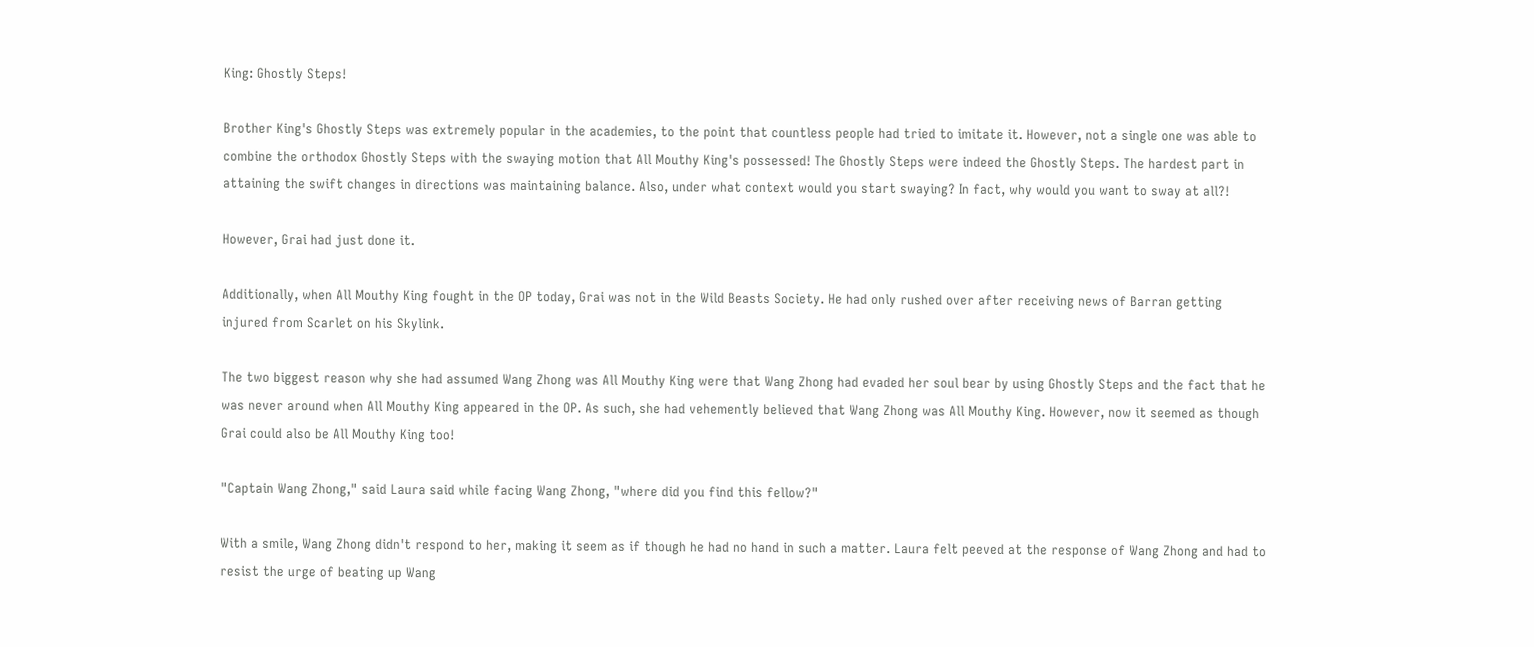King: Ghostly Steps!

Brother King's Ghostly Steps was extremely popular in the academies, to the point that countless people had tried to imitate it. However, not a single one was able to combine the orthodox Ghostly Steps with the swaying motion that All Mouthy King's possessed! The Ghostly Steps were indeed the Ghostly Steps. The hardest part in attaining the swift changes in directions was maintaining balance. Also, under what context would you start swaying? In fact, why would you want to sway at all?!

However, Grai had just done it.

Additionally, when All Mouthy King fought in the OP today, Grai was not in the Wild Beasts Society. He had only rushed over after receiving news of Barran getting injured from Scarlet on his Skylink.

The two biggest reason why she had assumed Wang Zhong was All Mouthy King were that Wang Zhong had evaded her soul bear by using Ghostly Steps and the fact that he was never around when All Mouthy King appeared in the OP. As such, she had vehemently believed that Wang Zhong was All Mouthy King. However, now it seemed as though Grai could also be All Mouthy King too!

"Captain Wang Zhong," said Laura said while facing Wang Zhong, "where did you find this fellow?"

With a smile, Wang Zhong didn't respond to her, making it seem as if though he had no hand in such a matter. Laura felt peeved at the response of Wang Zhong and had to resist the urge of beating up Wang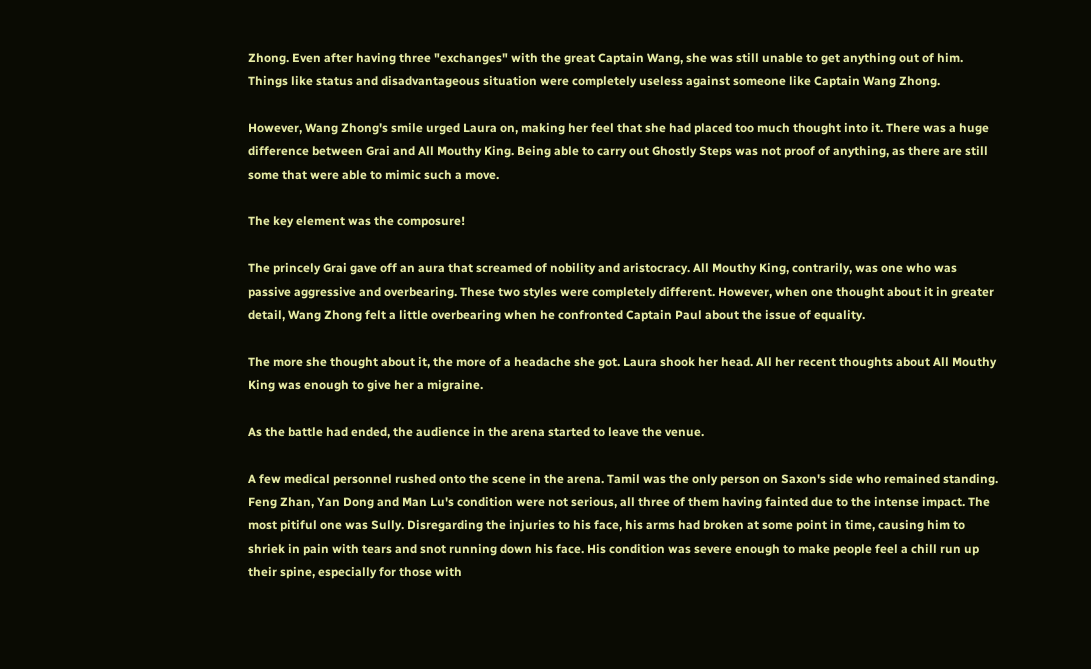Zhong. Even after having three "exchanges" with the great Captain Wang, she was still unable to get anything out of him. Things like status and disadvantageous situation were completely useless against someone like Captain Wang Zhong.

However, Wang Zhong's smile urged Laura on, making her feel that she had placed too much thought into it. There was a huge difference between Grai and All Mouthy King. Being able to carry out Ghostly Steps was not proof of anything, as there are still some that were able to mimic such a move.

The key element was the composure!

The princely Grai gave off an aura that screamed of nobility and aristocracy. All Mouthy King, contrarily, was one who was passive aggressive and overbearing. These two styles were completely different. However, when one thought about it in greater detail, Wang Zhong felt a little overbearing when he confronted Captain Paul about the issue of equality.

The more she thought about it, the more of a headache she got. Laura shook her head. All her recent thoughts about All Mouthy King was enough to give her a migraine.

As the battle had ended, the audience in the arena started to leave the venue.

A few medical personnel rushed onto the scene in the arena. Tamil was the only person on Saxon's side who remained standing. Feng Zhan, Yan Dong and Man Lu's condition were not serious, all three of them having fainted due to the intense impact. The most pitiful one was Sully. Disregarding the injuries to his face, his arms had broken at some point in time, causing him to shriek in pain with tears and snot running down his face. His condition was severe enough to make people feel a chill run up their spine, especially for those with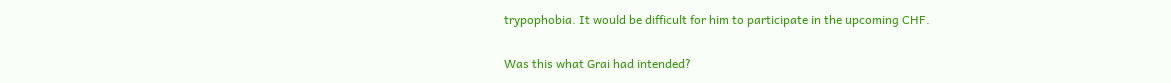trypophobia. It would be difficult for him to participate in the upcoming CHF.

Was this what Grai had intended?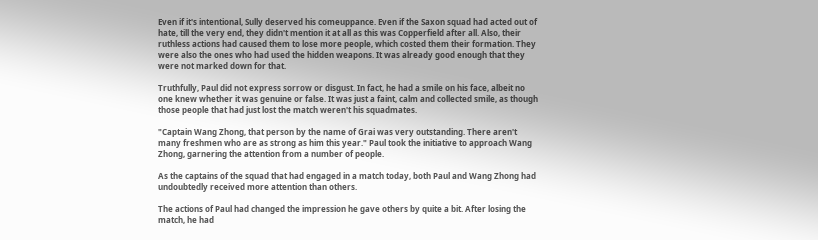Even if it's intentional, Sully deserved his comeuppance. Even if the Saxon squad had acted out of hate, till the very end, they didn't mention it at all as this was Copperfield after all. Also, their ruthless actions had caused them to lose more people, which costed them their formation. They were also the ones who had used the hidden weapons. It was already good enough that they were not marked down for that.

Truthfully, Paul did not express sorrow or disgust. In fact, he had a smile on his face, albeit no one knew whether it was genuine or false. It was just a faint, calm and collected smile, as though those people that had just lost the match weren't his squadmates.

"Captain Wang Zhong, that person by the name of Grai was very outstanding. There aren't many freshmen who are as strong as him this year." Paul took the initiative to approach Wang Zhong, garnering the attention from a number of people.

As the captains of the squad that had engaged in a match today, both Paul and Wang Zhong had undoubtedly received more attention than others.

The actions of Paul had changed the impression he gave others by quite a bit. After losing the match, he had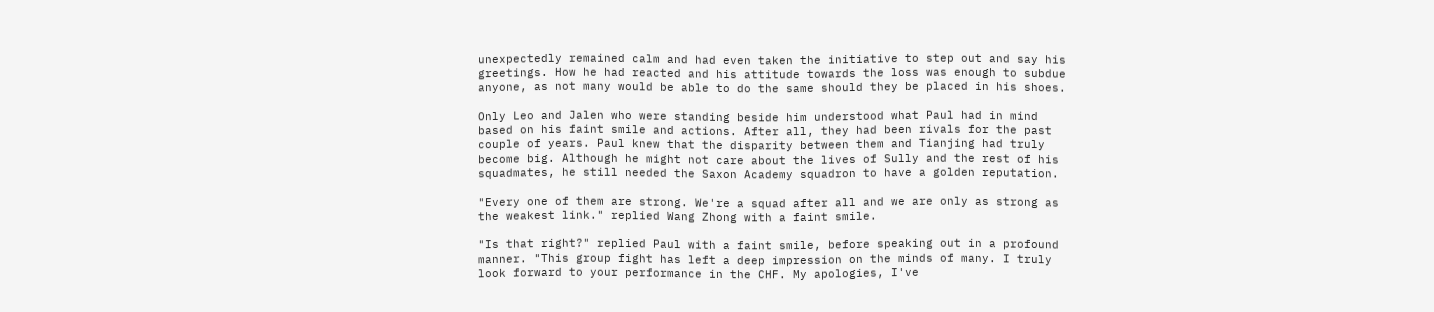unexpectedly remained calm and had even taken the initiative to step out and say his greetings. How he had reacted and his attitude towards the loss was enough to subdue anyone, as not many would be able to do the same should they be placed in his shoes.

Only Leo and Jalen who were standing beside him understood what Paul had in mind based on his faint smile and actions. After all, they had been rivals for the past couple of years. Paul knew that the disparity between them and Tianjing had truly become big. Although he might not care about the lives of Sully and the rest of his squadmates, he still needed the Saxon Academy squadron to have a golden reputation.

"Every one of them are strong. We're a squad after all and we are only as strong as the weakest link." replied Wang Zhong with a faint smile.

"Is that right?" replied Paul with a faint smile, before speaking out in a profound manner. "This group fight has left a deep impression on the minds of many. I truly look forward to your performance in the CHF. My apologies, I've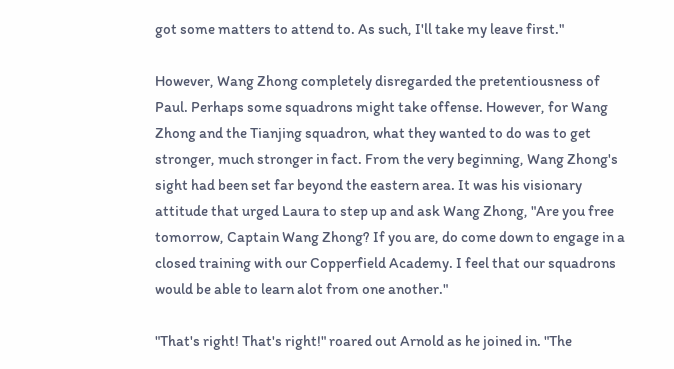got some matters to attend to. As such, I'll take my leave first."

However, Wang Zhong completely disregarded the pretentiousness of Paul. Perhaps some squadrons might take offense. However, for Wang Zhong and the Tianjing squadron, what they wanted to do was to get stronger, much stronger in fact. From the very beginning, Wang Zhong's sight had been set far beyond the eastern area. It was his visionary attitude that urged Laura to step up and ask Wang Zhong, "Are you free tomorrow, Captain Wang Zhong? If you are, do come down to engage in a closed training with our Copperfield Academy. I feel that our squadrons would be able to learn alot from one another."

"That's right! That's right!" roared out Arnold as he joined in. "The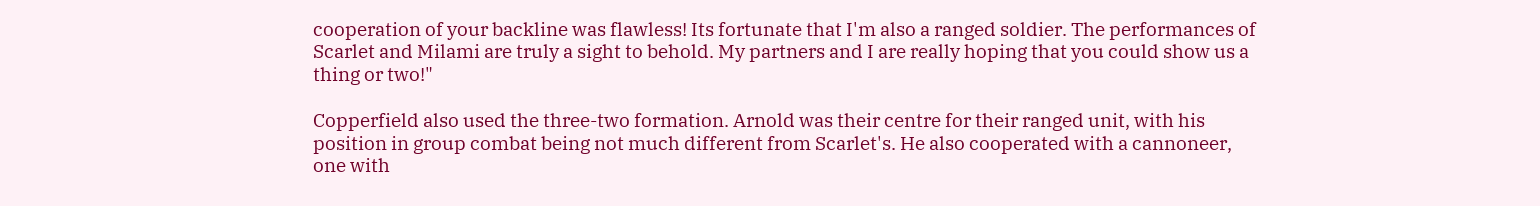cooperation of your backline was flawless! Its fortunate that I'm also a ranged soldier. The performances of Scarlet and Milami are truly a sight to behold. My partners and I are really hoping that you could show us a thing or two!"

Copperfield also used the three-two formation. Arnold was their centre for their ranged unit, with his position in group combat being not much different from Scarlet's. He also cooperated with a cannoneer, one with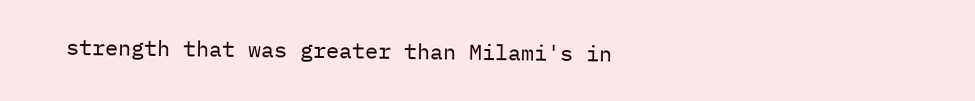strength that was greater than Milami's in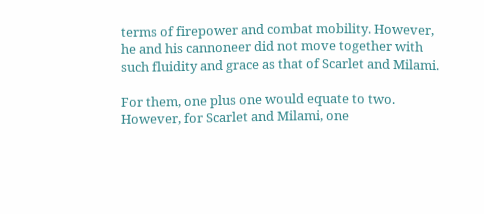terms of firepower and combat mobility. However, he and his cannoneer did not move together with such fluidity and grace as that of Scarlet and Milami.

For them, one plus one would equate to two. However, for Scarlet and Milami, one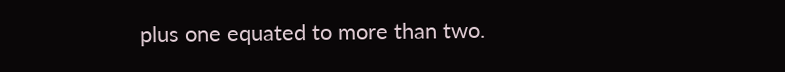plus one equated to more than two.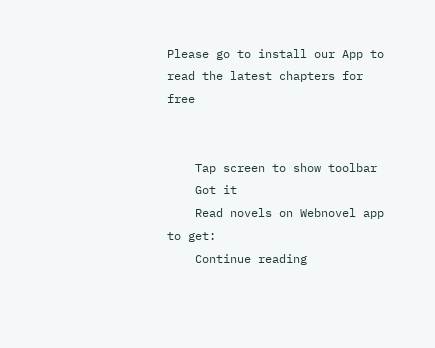Please go to install our App to read the latest chapters for free


    Tap screen to show toolbar
    Got it
    Read novels on Webnovel app to get:
    Continue reading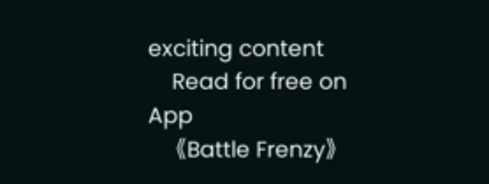exciting content
    Read for free on App
    《Battle Frenzy》